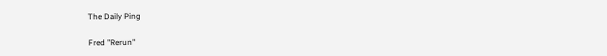The Daily Ping

Fred "Rerun"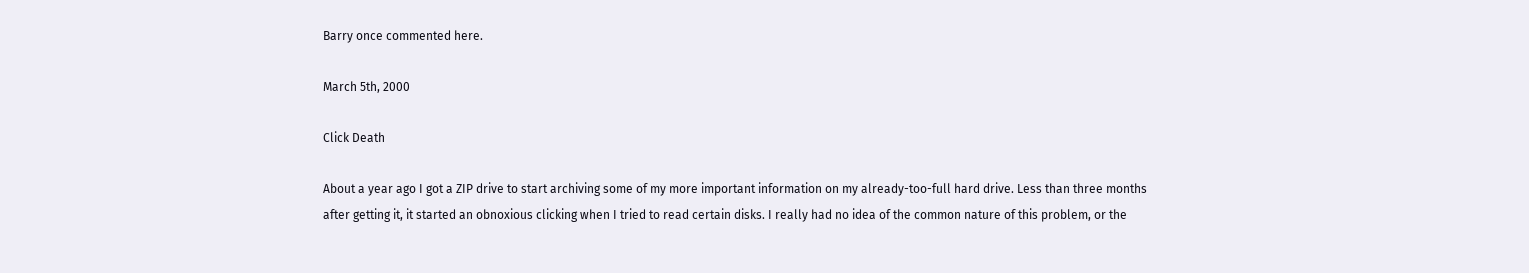Barry once commented here.

March 5th, 2000

Click Death

About a year ago I got a ZIP drive to start archiving some of my more important information on my already-too-full hard drive. Less than three months after getting it, it started an obnoxious clicking when I tried to read certain disks. I really had no idea of the common nature of this problem, or the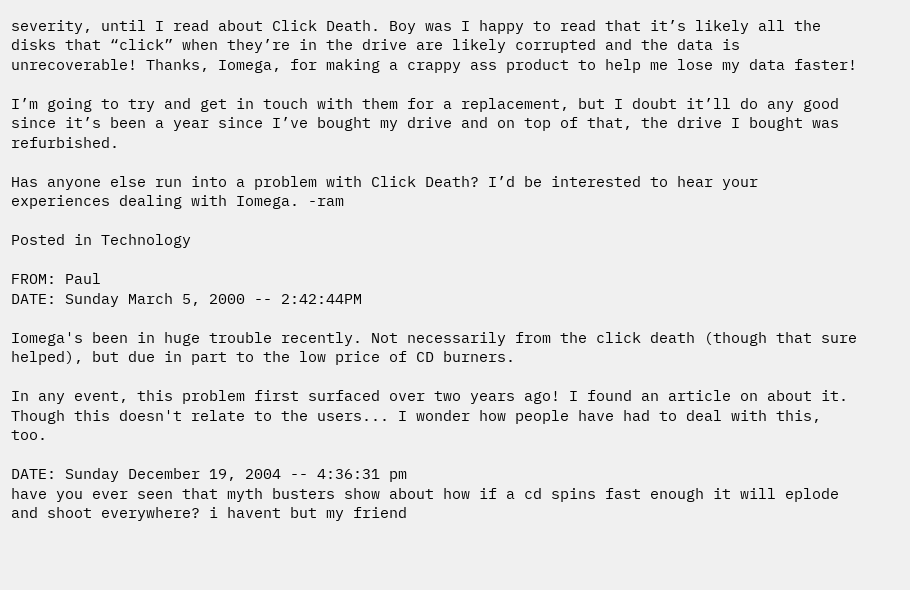severity, until I read about Click Death. Boy was I happy to read that it’s likely all the disks that “click” when they’re in the drive are likely corrupted and the data is unrecoverable! Thanks, Iomega, for making a crappy ass product to help me lose my data faster!

I’m going to try and get in touch with them for a replacement, but I doubt it’ll do any good since it’s been a year since I’ve bought my drive and on top of that, the drive I bought was refurbished.

Has anyone else run into a problem with Click Death? I’d be interested to hear your experiences dealing with Iomega. -ram

Posted in Technology

FROM: Paul
DATE: Sunday March 5, 2000 -- 2:42:44PM

Iomega's been in huge trouble recently. Not necessarily from the click death (though that sure helped), but due in part to the low price of CD burners.

In any event, this problem first surfaced over two years ago! I found an article on about it. Though this doesn't relate to the users... I wonder how people have had to deal with this, too.

DATE: Sunday December 19, 2004 -- 4:36:31 pm
have you ever seen that myth busters show about how if a cd spins fast enough it will eplode and shoot everywhere? i havent but my friend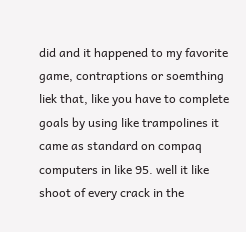did and it happened to my favorite game, contraptions or soemthing liek that, like you have to complete goals by using like trampolines it came as standard on compaq computers in like 95. well it like shoot of every crack in the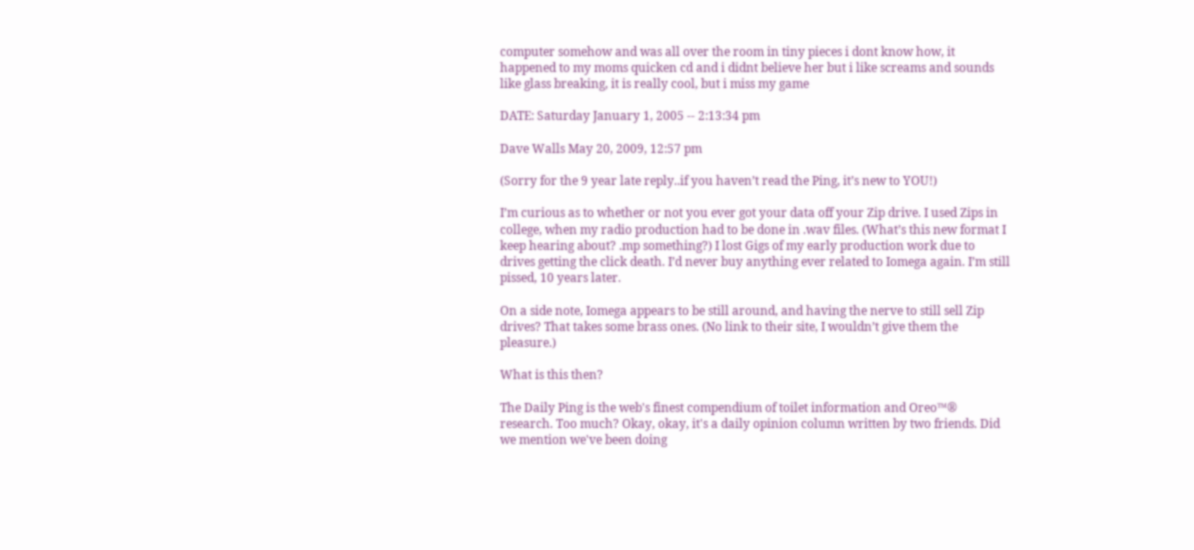computer somehow and was all over the room in tiny pieces i dont know how, it happened to my moms quicken cd and i didnt believe her but i like screams and sounds like glass breaking, it is really cool, but i miss my game

DATE: Saturday January 1, 2005 -- 2:13:34 pm

Dave Walls May 20, 2009, 12:57 pm

(Sorry for the 9 year late reply..if you haven’t read the Ping, it’s new to YOU!)

I’m curious as to whether or not you ever got your data off your Zip drive. I used Zips in college, when my radio production had to be done in .wav files. (What’s this new format I keep hearing about? .mp something?) I lost Gigs of my early production work due to drives getting the click death. I’d never buy anything ever related to Iomega again. I’m still pissed, 10 years later.

On a side note, Iomega appears to be still around, and having the nerve to still sell Zip drives? That takes some brass ones. (No link to their site, I wouldn’t give them the pleasure.)

What is this then?

The Daily Ping is the web's finest compendium of toilet information and Oreo™® research. Too much? Okay, okay, it's a daily opinion column written by two friends. Did we mention we've been doing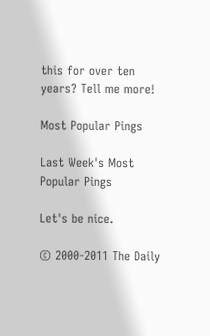this for over ten years? Tell me more!

Most Popular Pings

Last Week's Most Popular Pings

Let's be nice.

© 2000-2011 The Daily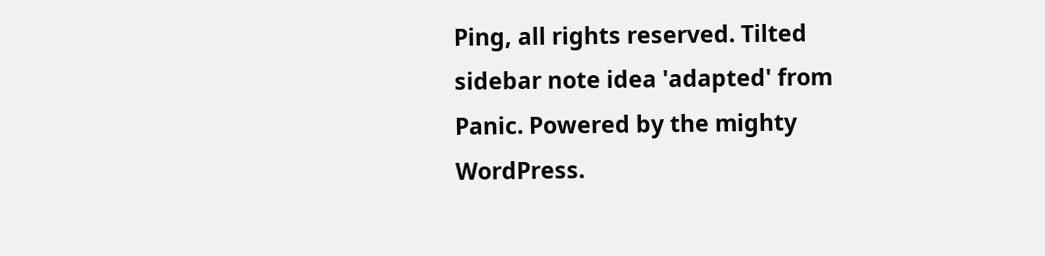Ping, all rights reserved. Tilted sidebar note idea 'adapted' from Panic. Powered by the mighty WordPress.